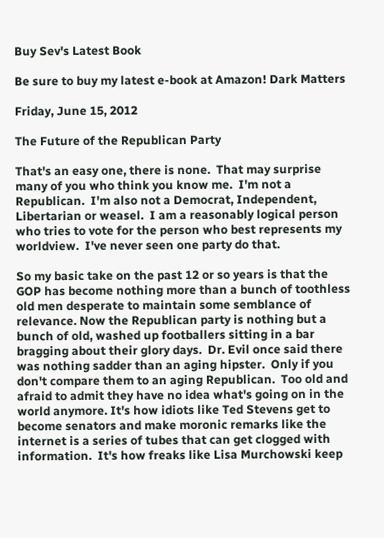Buy Sev's Latest Book

Be sure to buy my latest e-book at Amazon! Dark Matters

Friday, June 15, 2012

The Future of the Republican Party

That's an easy one, there is none.  That may surprise many of you who think you know me.  I'm not a Republican.  I'm also not a Democrat, Independent, Libertarian or weasel.  I am a reasonably logical person who tries to vote for the person who best represents my worldview.  I've never seen one party do that.

So my basic take on the past 12 or so years is that the GOP has become nothing more than a bunch of toothless old men desperate to maintain some semblance of relevance. Now the Republican party is nothing but a bunch of old, washed up footballers sitting in a bar bragging about their glory days.  Dr. Evil once said there was nothing sadder than an aging hipster.  Only if you don't compare them to an aging Republican.  Too old and afraid to admit they have no idea what's going on in the world anymore. It's how idiots like Ted Stevens get to become senators and make moronic remarks like the internet is a series of tubes that can get clogged with information.  It's how freaks like Lisa Murchowski keep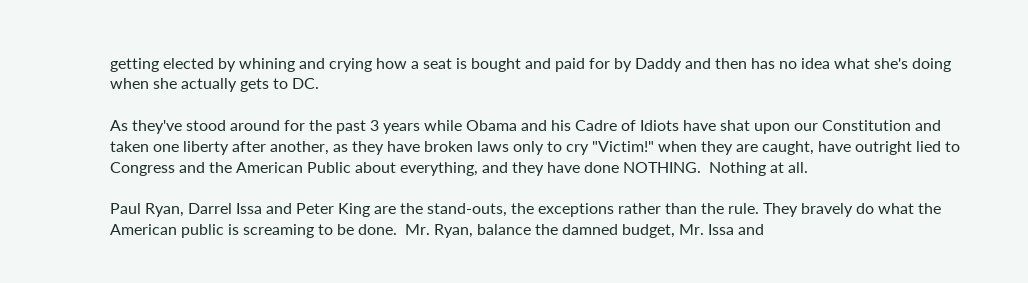getting elected by whining and crying how a seat is bought and paid for by Daddy and then has no idea what she's doing when she actually gets to DC.

As they've stood around for the past 3 years while Obama and his Cadre of Idiots have shat upon our Constitution and taken one liberty after another, as they have broken laws only to cry "Victim!" when they are caught, have outright lied to Congress and the American Public about everything, and they have done NOTHING.  Nothing at all.

Paul Ryan, Darrel Issa and Peter King are the stand-outs, the exceptions rather than the rule. They bravely do what the American public is screaming to be done.  Mr. Ryan, balance the damned budget, Mr. Issa and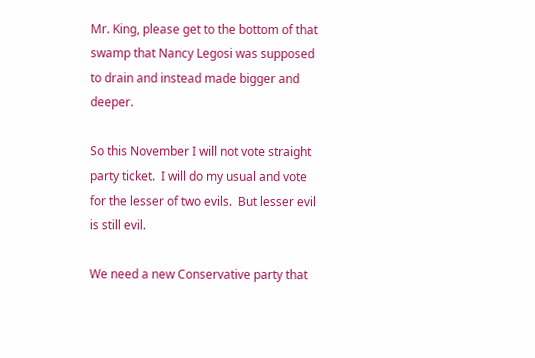Mr. King, please get to the bottom of that swamp that Nancy Legosi was supposed to drain and instead made bigger and deeper.

So this November I will not vote straight party ticket.  I will do my usual and vote for the lesser of two evils.  But lesser evil is still evil.

We need a new Conservative party that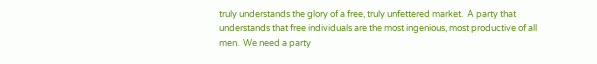truly understands the glory of a free, truly unfettered market.  A party that understands that free individuals are the most ingenious, most productive of all men.  We need a party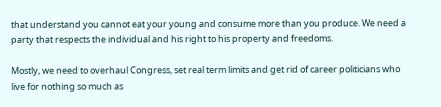that understand you cannot eat your young and consume more than you produce. We need a party that respects the individual and his right to his property and freedoms.

Mostly, we need to overhaul Congress, set real term limits and get rid of career politicians who live for nothing so much as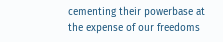cementing their powerbase at the expense of our freedoms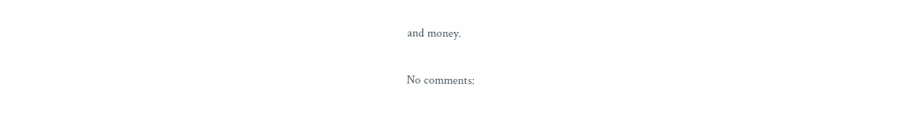and money.

No comments: